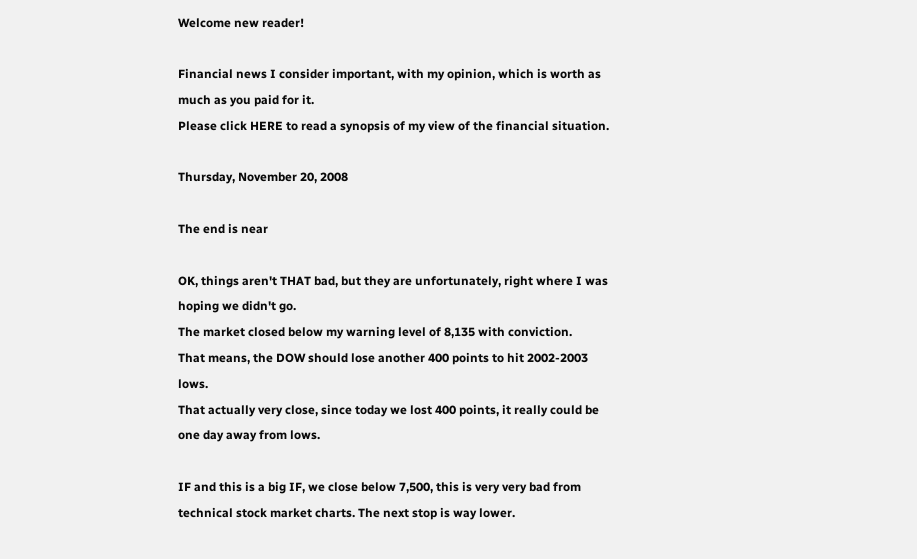Welcome new reader!

Financial news I consider important, with my opinion, which is worth as much as you paid for it.
Please click HERE to read a synopsis of my view of the financial situation.

Thursday, November 20, 2008

The end is near

OK, things aren't THAT bad, but they are unfortunately, right where I was hoping we didn't go.
The market closed below my warning level of 8,135 with conviction.
That means, the DOW should lose another 400 points to hit 2002-2003 lows.
That actually very close, since today we lost 400 points, it really could be one day away from lows.

IF and this is a big IF, we close below 7,500, this is very very bad from technical stock market charts. The next stop is way lower.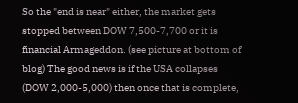So the "end is near" either, the market gets stopped between DOW 7,500-7,700 or it is financial Armageddon. (see picture at bottom of blog) The good news is if the USA collapses (DOW 2,000-5,000) then once that is complete,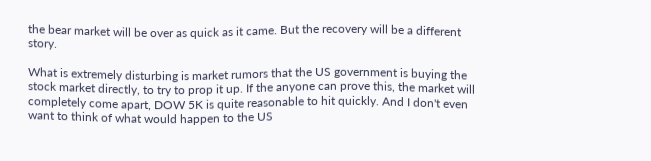the bear market will be over as quick as it came. But the recovery will be a different story.

What is extremely disturbing is market rumors that the US government is buying the stock market directly, to try to prop it up. If the anyone can prove this, the market will completely come apart, DOW 5K is quite reasonable to hit quickly. And I don't even want to think of what would happen to the US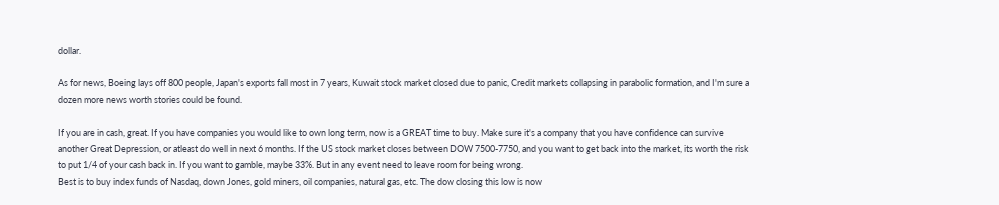dollar.

As for news, Boeing lays off 800 people, Japan's exports fall most in 7 years, Kuwait stock market closed due to panic, Credit markets collapsing in parabolic formation, and I'm sure a dozen more news worth stories could be found.

If you are in cash, great. If you have companies you would like to own long term, now is a GREAT time to buy. Make sure it's a company that you have confidence can survive another Great Depression, or atleast do well in next 6 months. If the US stock market closes between DOW 7500-7750, and you want to get back into the market, its worth the risk to put 1/4 of your cash back in. If you want to gamble, maybe 33%. But in any event need to leave room for being wrong.
Best is to buy index funds of Nasdaq, down Jones, gold miners, oil companies, natural gas, etc. The dow closing this low is now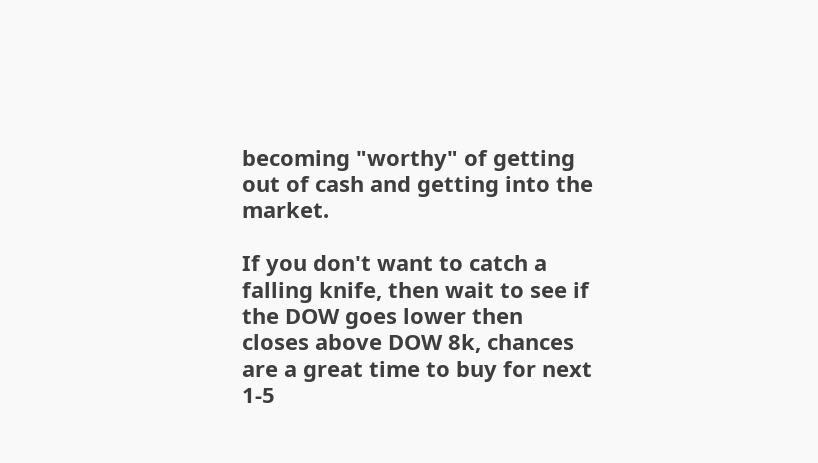becoming "worthy" of getting out of cash and getting into the market.

If you don't want to catch a falling knife, then wait to see if the DOW goes lower then closes above DOW 8k, chances are a great time to buy for next 1-5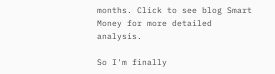months. Click to see blog Smart Money for more detailed analysis.

So I'm finally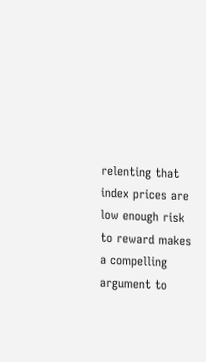relenting that index prices are low enough risk to reward makes a compelling argument to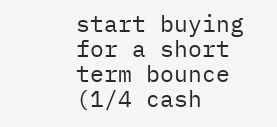start buying for a short term bounce
(1/4 cash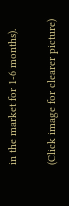in the market for 1-6 months).

(Click image for clearer picture)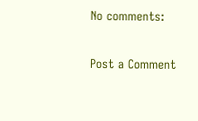No comments:

Post a Comment